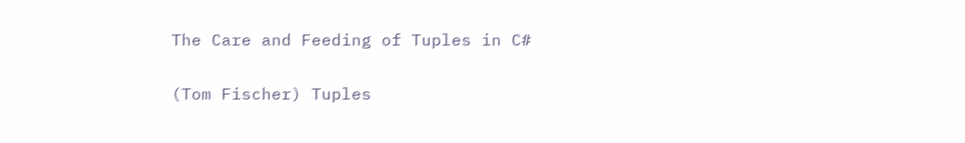The Care and Feeding of Tuples in C#

(Tom Fischer) Tuples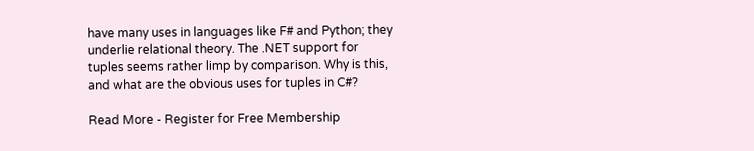have many uses in languages like F# and Python; they underlie relational theory. The .NET support for tuples seems rather limp by comparison. Why is this, and what are the obvious uses for tuples in C#?

Read More - Register for Free Membership